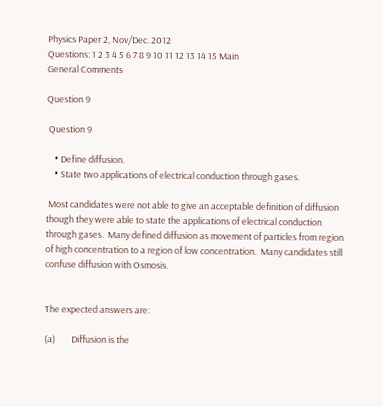Physics Paper 2, Nov/Dec. 2012
Questions: 1 2 3 4 5 6 7 8 9 10 11 12 13 14 15 Main
General Comments

Question 9

 Question 9

    • Define diffusion.
    • State two applications of electrical conduction through gases.

 Most candidates were not able to give an acceptable definition of diffusion though they were able to state the applications of electrical conduction through gases.  Many defined diffusion as movement of particles from region of high concentration to a region of low concentration.  Many candidates still  confuse diffusion with Osmosis.


The expected answers are:

(a)        Diffusion is the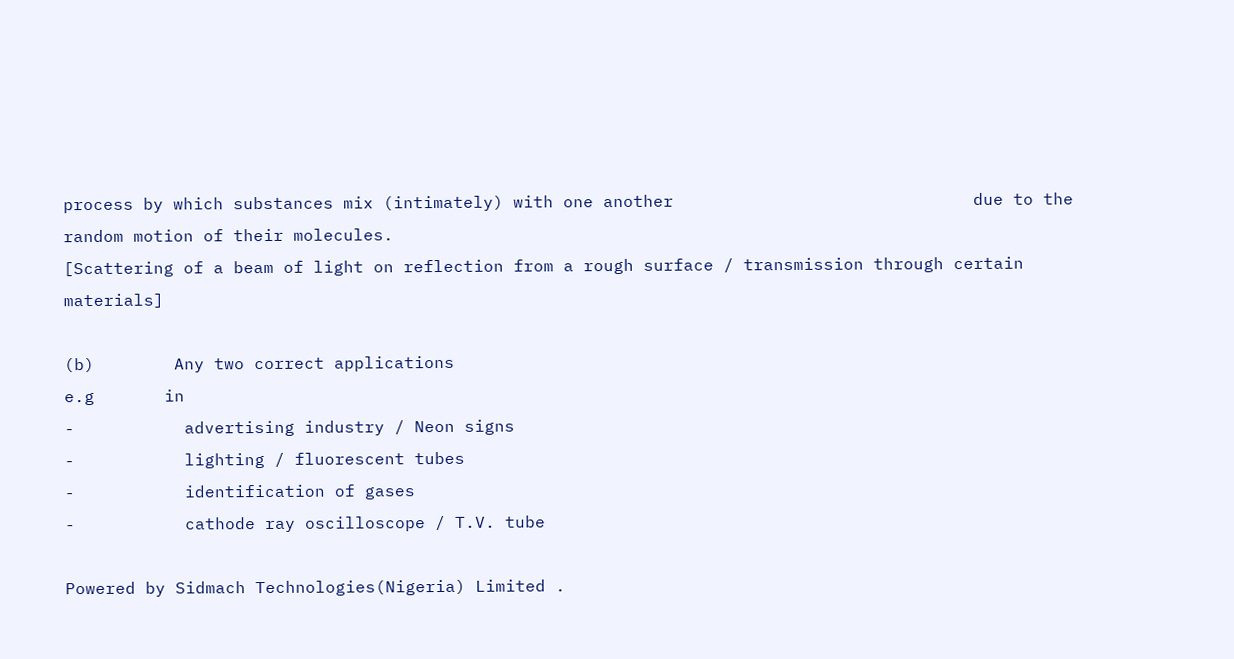process by which substances mix (intimately) with one another                              due to the random motion of their molecules.
[Scattering of a beam of light on reflection from a rough surface / transmission through certain materials]

(b)        Any two correct applications
e.g       in
-           advertising industry / Neon signs
-           lighting / fluorescent tubes
-           identification of gases
-           cathode ray oscilloscope / T.V. tube

Powered by Sidmach Technologies(Nigeria) Limited .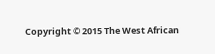Copyright © 2015 The West African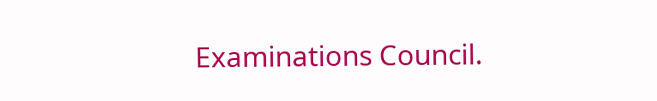Examinations Council.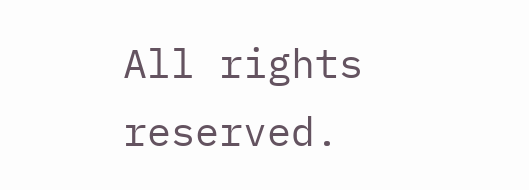All rights reserved.